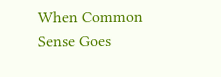When Common Sense Goes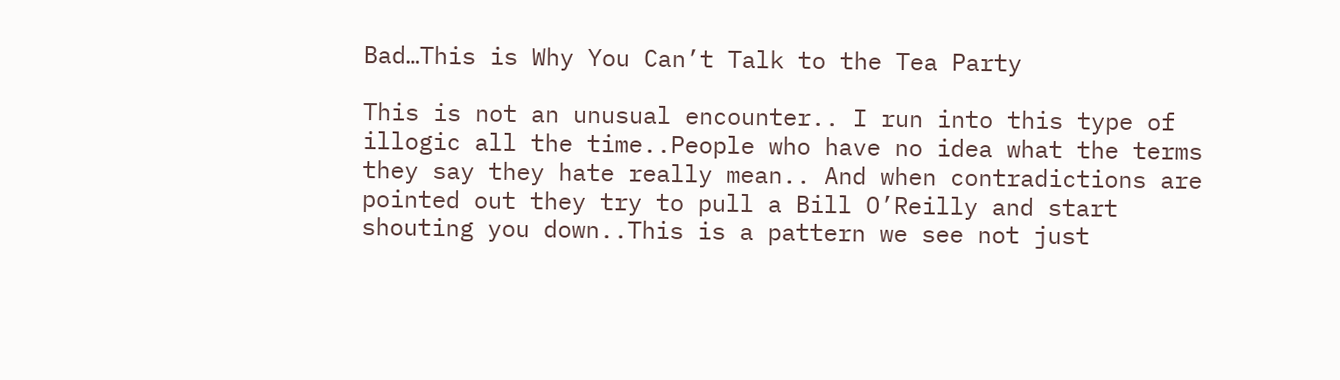Bad…This is Why You Can’t Talk to the Tea Party

This is not an unusual encounter.. I run into this type of illogic all the time..People who have no idea what the terms they say they hate really mean.. And when contradictions are pointed out they try to pull a Bill O’Reilly and start shouting you down..This is a pattern we see not just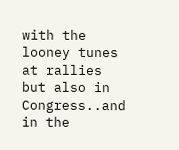with the looney tunes at rallies but also in Congress..and in the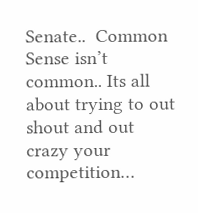Senate..  Common Sense isn’t common.. Its all about trying to out shout and out crazy your competition…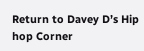Return to Davey D’s Hip hop Corner